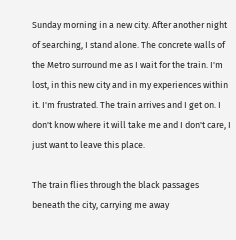Sunday morning in a new city. After another night of searching, I stand alone. The concrete walls of the Metro surround me as I wait for the train. I'm lost, in this new city and in my experiences within it. I'm frustrated. The train arrives and I get on. I don't know where it will take me and I don't care, I just want to leave this place.

The train flies through the black passages beneath the city, carrying me away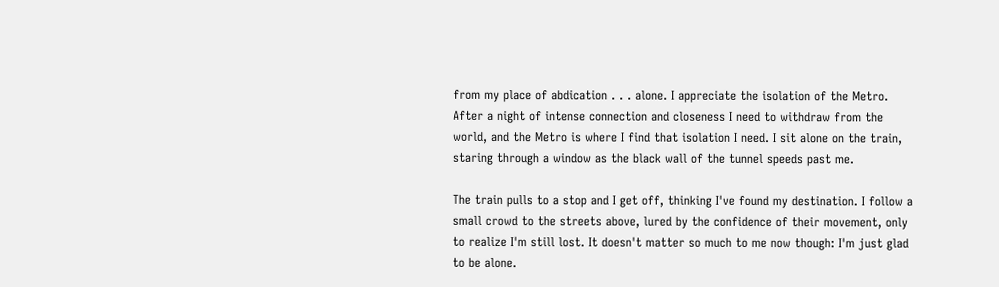from my place of abdication . . . alone. I appreciate the isolation of the Metro. After a night of intense connection and closeness I need to withdraw from the world, and the Metro is where I find that isolation I need. I sit alone on the train, staring through a window as the black wall of the tunnel speeds past me.

The train pulls to a stop and I get off, thinking I've found my destination. I follow a small crowd to the streets above, lured by the confidence of their movement, only to realize I'm still lost. It doesn't matter so much to me now though: I'm just glad to be alone.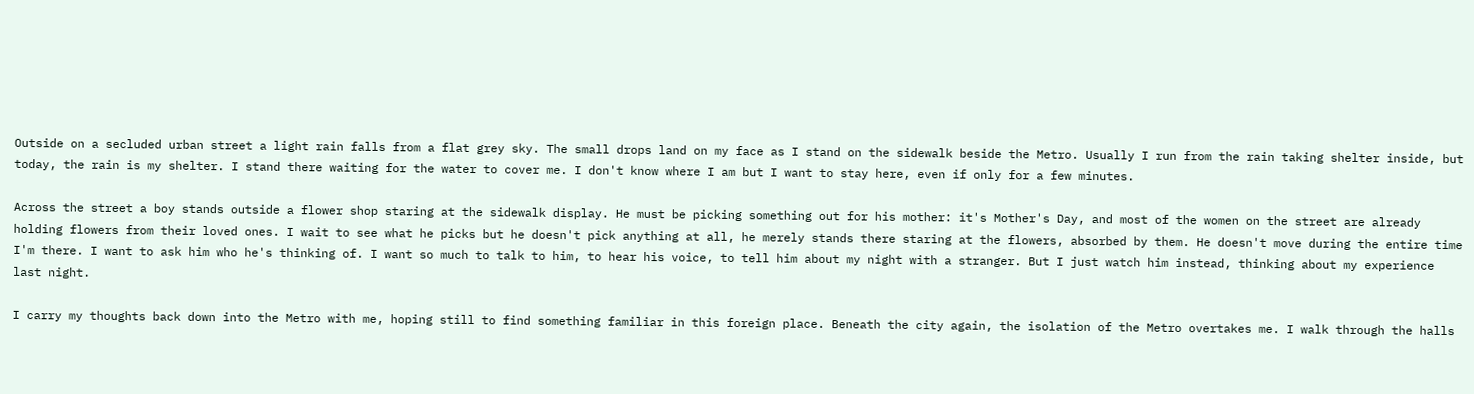Outside on a secluded urban street a light rain falls from a flat grey sky. The small drops land on my face as I stand on the sidewalk beside the Metro. Usually I run from the rain taking shelter inside, but today, the rain is my shelter. I stand there waiting for the water to cover me. I don't know where I am but I want to stay here, even if only for a few minutes.

Across the street a boy stands outside a flower shop staring at the sidewalk display. He must be picking something out for his mother: it's Mother's Day, and most of the women on the street are already holding flowers from their loved ones. I wait to see what he picks but he doesn't pick anything at all, he merely stands there staring at the flowers, absorbed by them. He doesn't move during the entire time I'm there. I want to ask him who he's thinking of. I want so much to talk to him, to hear his voice, to tell him about my night with a stranger. But I just watch him instead, thinking about my experience last night.

I carry my thoughts back down into the Metro with me, hoping still to find something familiar in this foreign place. Beneath the city again, the isolation of the Metro overtakes me. I walk through the halls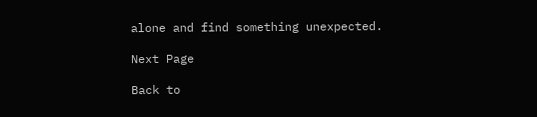alone and find something unexpected.

Next Page

Back to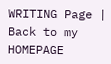WRITING Page | Back to my HOMEPAGE